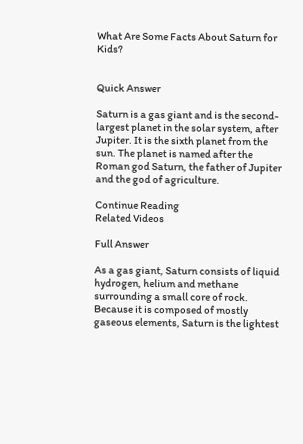What Are Some Facts About Saturn for Kids?


Quick Answer

Saturn is a gas giant and is the second-largest planet in the solar system, after Jupiter. It is the sixth planet from the sun. The planet is named after the Roman god Saturn, the father of Jupiter and the god of agriculture.

Continue Reading
Related Videos

Full Answer

As a gas giant, Saturn consists of liquid hydrogen, helium and methane surrounding a small core of rock. Because it is composed of mostly gaseous elements, Saturn is the lightest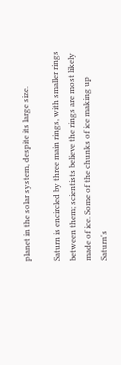planet in the solar system, despite its large size.

Saturn is encircled by three main rings, with smaller rings between them; scientists believe the rings are most likely made of ice. Some of the chunks of ice making up Saturn's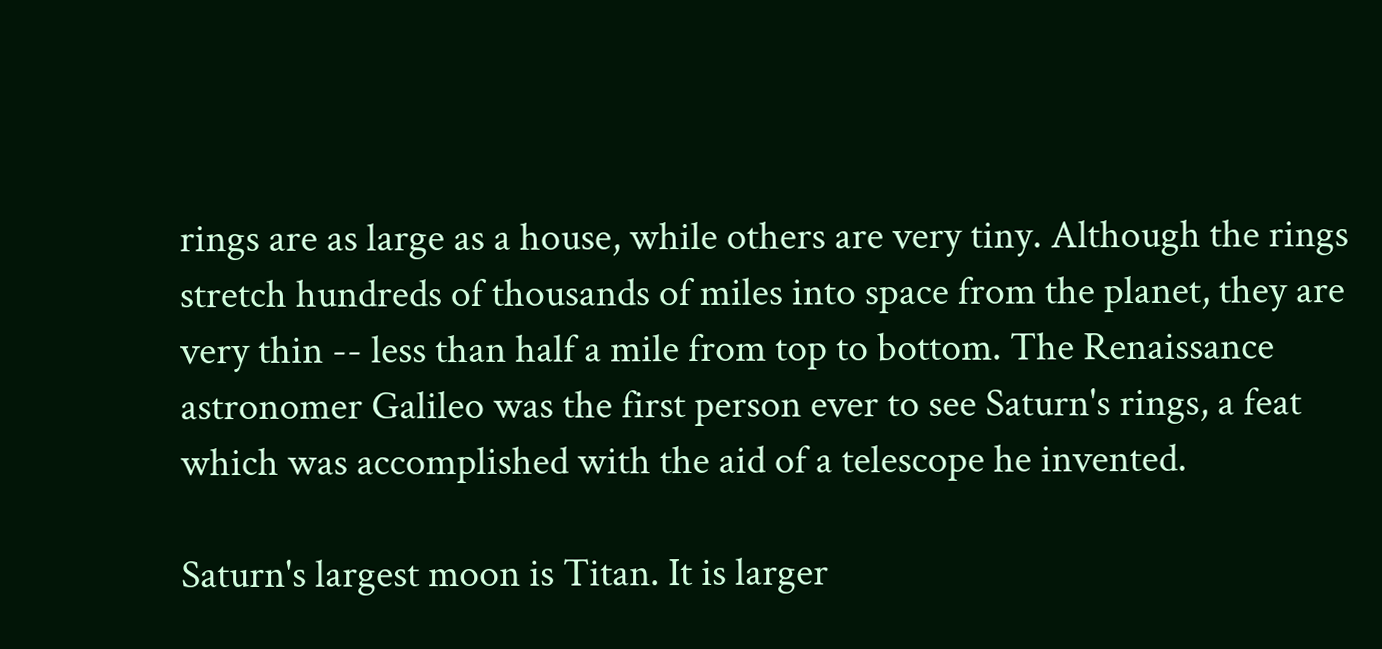rings are as large as a house, while others are very tiny. Although the rings stretch hundreds of thousands of miles into space from the planet, they are very thin -- less than half a mile from top to bottom. The Renaissance astronomer Galileo was the first person ever to see Saturn's rings, a feat which was accomplished with the aid of a telescope he invented.

Saturn's largest moon is Titan. It is larger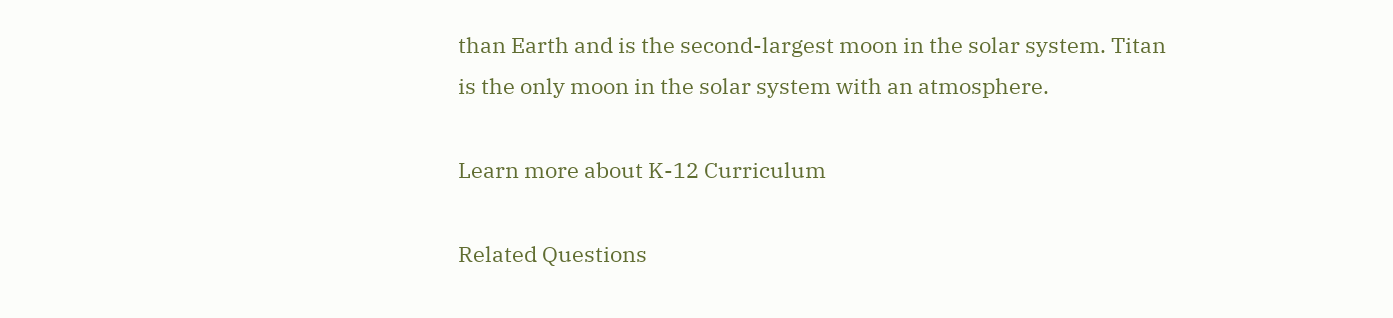than Earth and is the second-largest moon in the solar system. Titan is the only moon in the solar system with an atmosphere.

Learn more about K-12 Curriculum

Related Questions